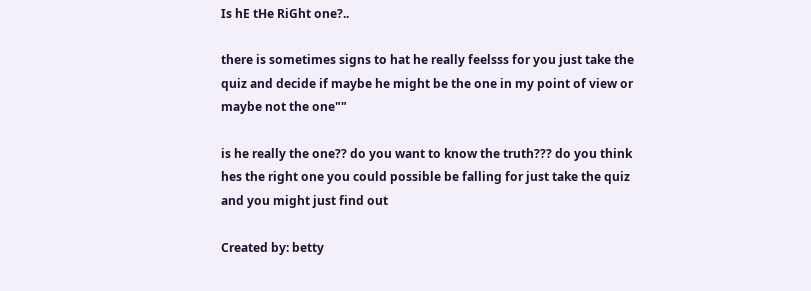Is hE tHe RiGht one?..

there is sometimes signs to hat he really feelsss for you just take the quiz and decide if maybe he might be the one in my point of view or maybe not the one""

is he really the one?? do you want to know the truth??? do you think hes the right one you could possible be falling for just take the quiz and you might just find out

Created by: betty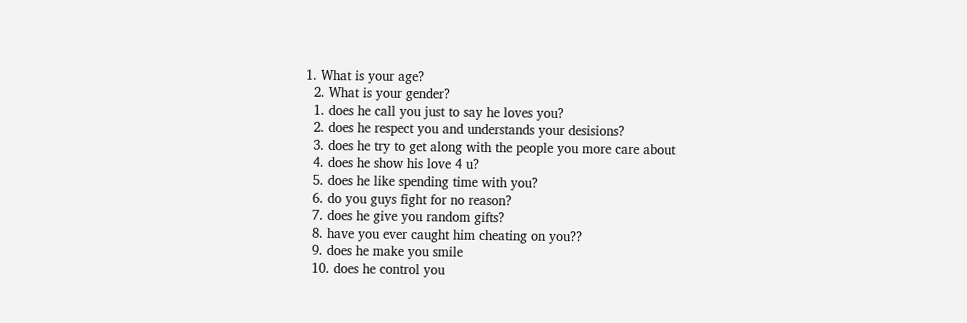1. What is your age?
  2. What is your gender?
  1. does he call you just to say he loves you?
  2. does he respect you and understands your desisions?
  3. does he try to get along with the people you more care about
  4. does he show his love 4 u?
  5. does he like spending time with you?
  6. do you guys fight for no reason?
  7. does he give you random gifts?
  8. have you ever caught him cheating on you??
  9. does he make you smile
  10. does he control you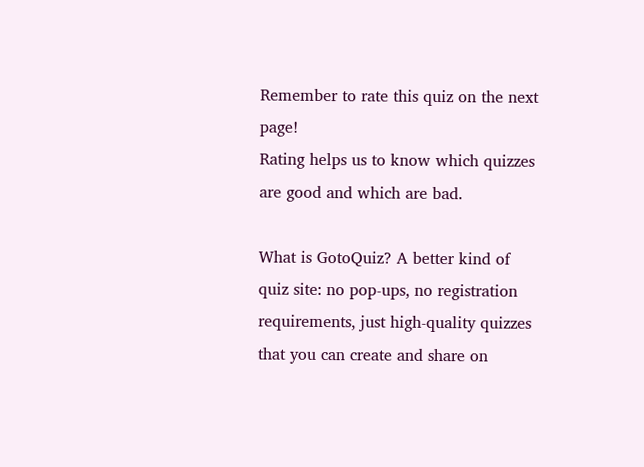Remember to rate this quiz on the next page!
Rating helps us to know which quizzes are good and which are bad.

What is GotoQuiz? A better kind of quiz site: no pop-ups, no registration requirements, just high-quality quizzes that you can create and share on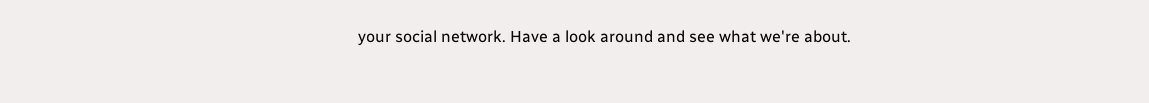your social network. Have a look around and see what we're about.